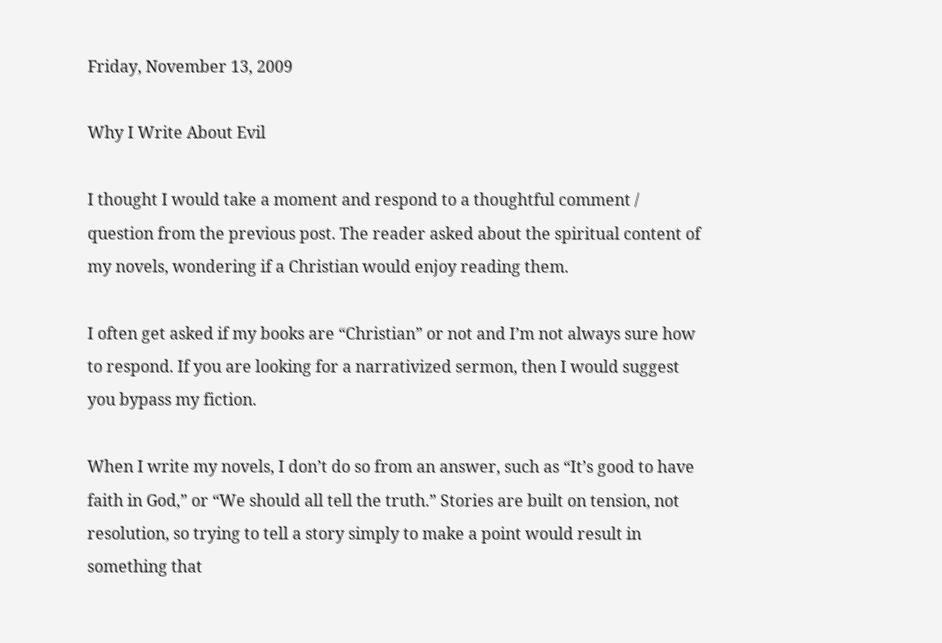Friday, November 13, 2009

Why I Write About Evil

I thought I would take a moment and respond to a thoughtful comment / question from the previous post. The reader asked about the spiritual content of my novels, wondering if a Christian would enjoy reading them.

I often get asked if my books are “Christian” or not and I’m not always sure how to respond. If you are looking for a narrativized sermon, then I would suggest you bypass my fiction.

When I write my novels, I don’t do so from an answer, such as “It’s good to have faith in God,” or “We should all tell the truth.” Stories are built on tension, not resolution, so trying to tell a story simply to make a point would result in something that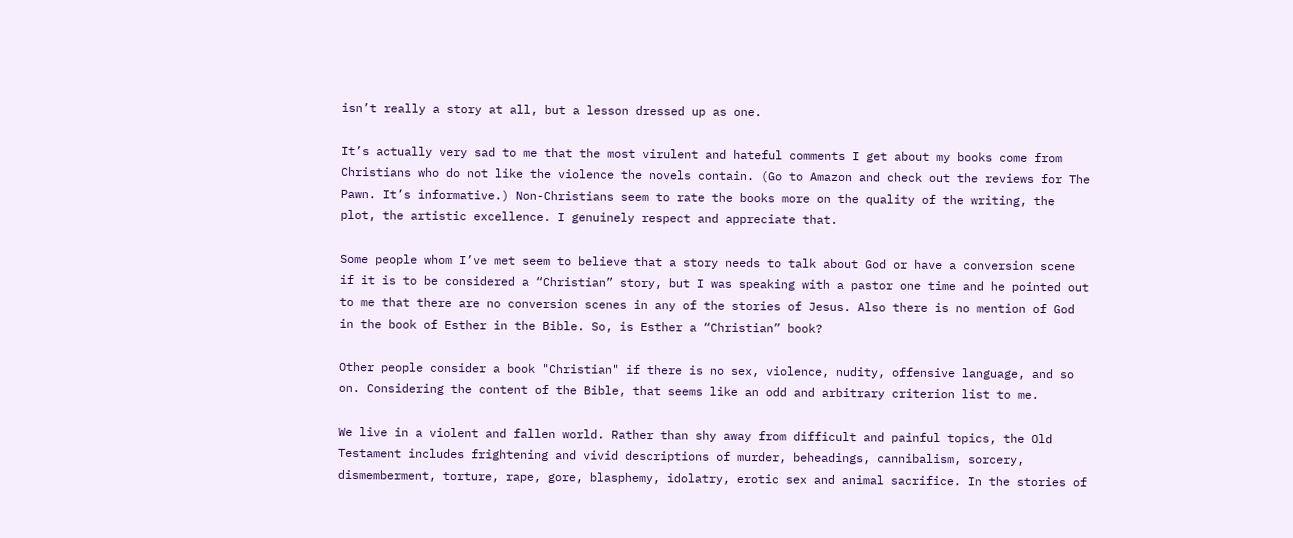isn’t really a story at all, but a lesson dressed up as one.

It’s actually very sad to me that the most virulent and hateful comments I get about my books come from Christians who do not like the violence the novels contain. (Go to Amazon and check out the reviews for The Pawn. It’s informative.) Non-Christians seem to rate the books more on the quality of the writing, the plot, the artistic excellence. I genuinely respect and appreciate that.

Some people whom I’ve met seem to believe that a story needs to talk about God or have a conversion scene if it is to be considered a “Christian” story, but I was speaking with a pastor one time and he pointed out to me that there are no conversion scenes in any of the stories of Jesus. Also there is no mention of God in the book of Esther in the Bible. So, is Esther a “Christian” book?

Other people consider a book "Christian" if there is no sex, violence, nudity, offensive language, and so on. Considering the content of the Bible, that seems like an odd and arbitrary criterion list to me.

We live in a violent and fallen world. Rather than shy away from difficult and painful topics, the Old Testament includes frightening and vivid descriptions of murder, beheadings, cannibalism, sorcery, dismemberment, torture, rape, gore, blasphemy, idolatry, erotic sex and animal sacrifice. In the stories of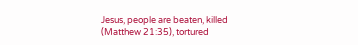Jesus, people are beaten, killed (Matthew 21:35), tortured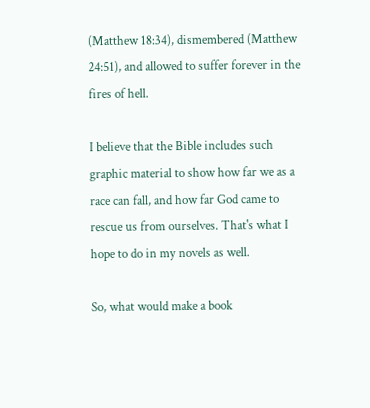(Matthew 18:34), dismembered (Matthew 24:51), and allowed to suffer forever in the fires of hell.

I believe that the Bible includes such graphic material to show how far we as a race can fall, and how far God came to rescue us from ourselves. That's what I hope to do in my novels as well.

So, what would make a book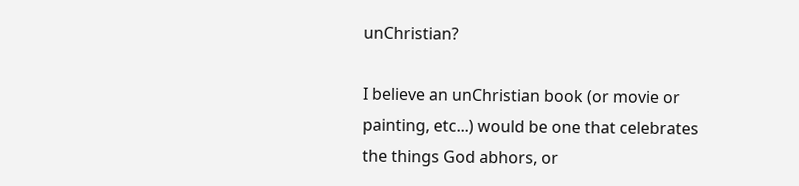unChristian?

I believe an unChristian book (or movie or painting, etc...) would be one that celebrates the things God abhors, or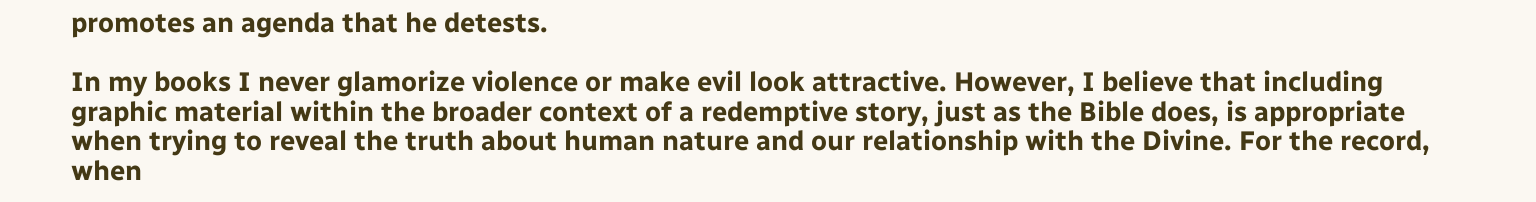promotes an agenda that he detests.

In my books I never glamorize violence or make evil look attractive. However, I believe that including graphic material within the broader context of a redemptive story, just as the Bible does, is appropriate when trying to reveal the truth about human nature and our relationship with the Divine. For the record, when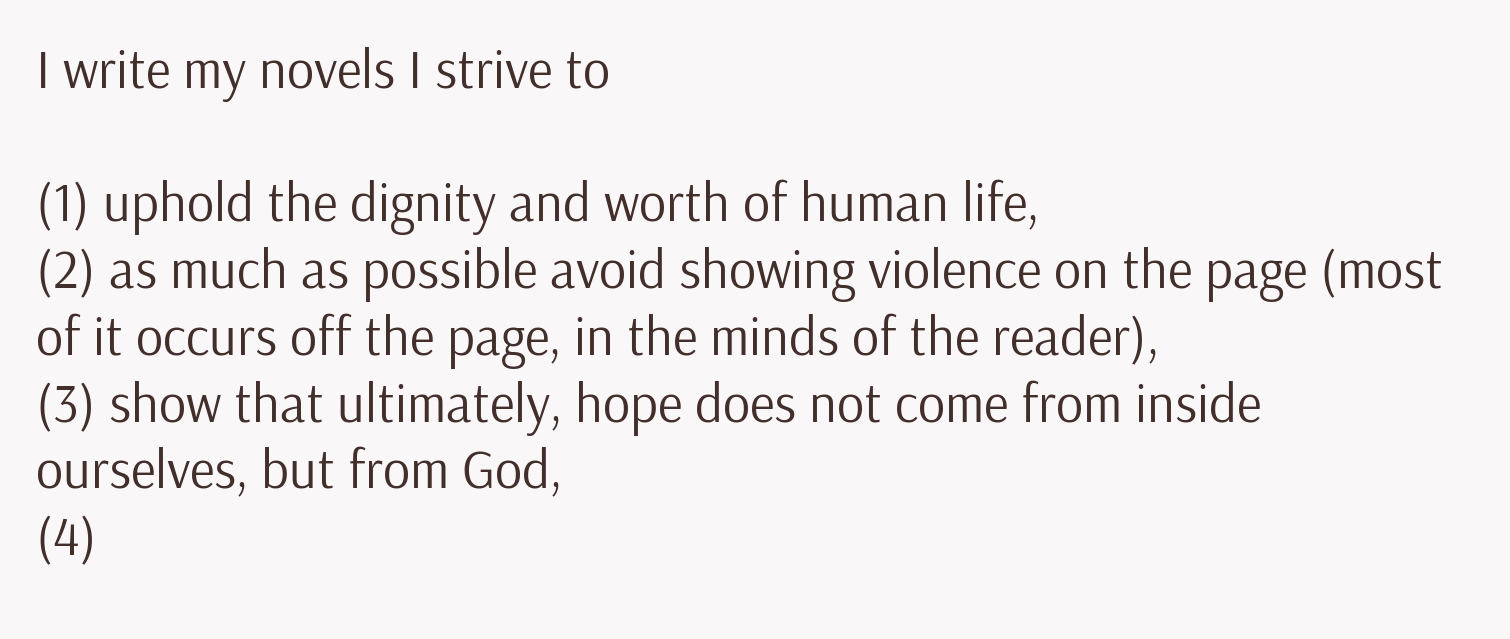I write my novels I strive to

(1) uphold the dignity and worth of human life,
(2) as much as possible avoid showing violence on the page (most of it occurs off the page, in the minds of the reader),
(3) show that ultimately, hope does not come from inside ourselves, but from God,
(4)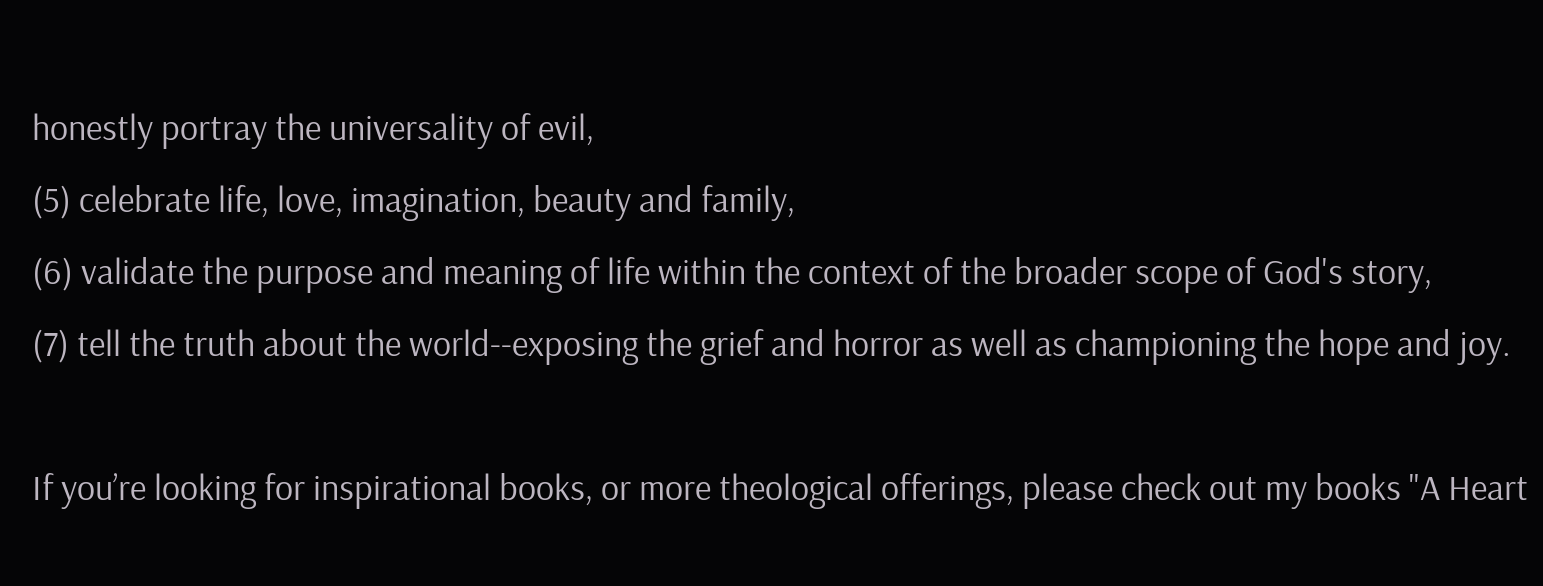honestly portray the universality of evil,
(5) celebrate life, love, imagination, beauty and family,
(6) validate the purpose and meaning of life within the context of the broader scope of God's story,
(7) tell the truth about the world--exposing the grief and horror as well as championing the hope and joy.

If you’re looking for inspirational books, or more theological offerings, please check out my books "A Heart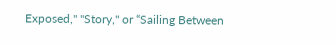Exposed," "Story," or “Sailing Between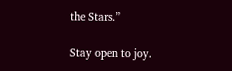the Stars.”

Stay open to joy.